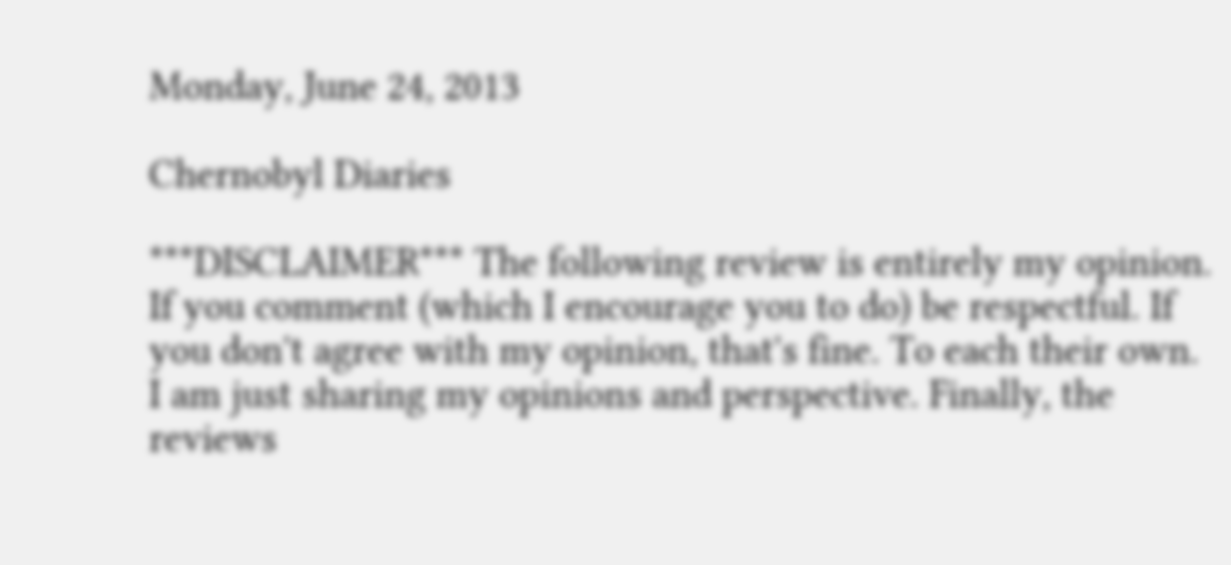Monday, June 24, 2013

Chernobyl Diaries

***DISCLAIMER*** The following review is entirely my opinion. If you comment (which I encourage you to do) be respectful. If you don't agree with my opinion, that's fine. To each their own. I am just sharing my opinions and perspective. Finally, the reviews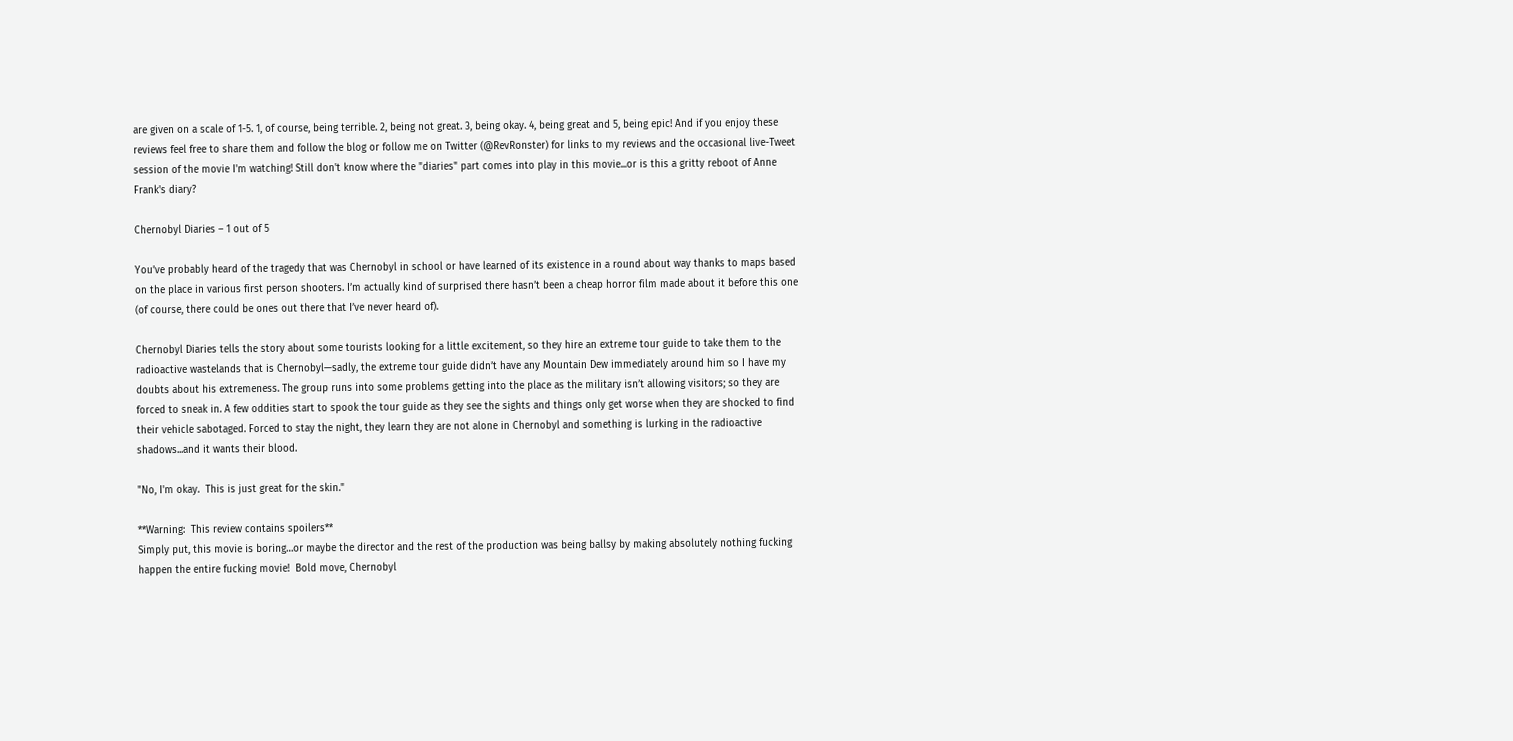are given on a scale of 1-5. 1, of course, being terrible. 2, being not great. 3, being okay. 4, being great and 5, being epic! And if you enjoy these reviews feel free to share them and follow the blog or follow me on Twitter (@RevRonster) for links to my reviews and the occasional live-Tweet session of the movie I'm watching! Still don't know where the "diaries" part comes into play in this movie...or is this a gritty reboot of Anne Frank's diary?

Chernobyl Diaries – 1 out of 5

You’ve probably heard of the tragedy that was Chernobyl in school or have learned of its existence in a round about way thanks to maps based on the place in various first person shooters. I’m actually kind of surprised there hasn’t been a cheap horror film made about it before this one (of course, there could be ones out there that I’ve never heard of).

Chernobyl Diaries tells the story about some tourists looking for a little excitement, so they hire an extreme tour guide to take them to the radioactive wastelands that is Chernobyl—sadly, the extreme tour guide didn’t have any Mountain Dew immediately around him so I have my doubts about his extremeness. The group runs into some problems getting into the place as the military isn’t allowing visitors; so they are forced to sneak in. A few oddities start to spook the tour guide as they see the sights and things only get worse when they are shocked to find their vehicle sabotaged. Forced to stay the night, they learn they are not alone in Chernobyl and something is lurking in the radioactive shadows...and it wants their blood.

"No, I'm okay.  This is just great for the skin."

**Warning:  This review contains spoilers**
Simply put, this movie is boring…or maybe the director and the rest of the production was being ballsy by making absolutely nothing fucking happen the entire fucking movie!  Bold move, Chernobyl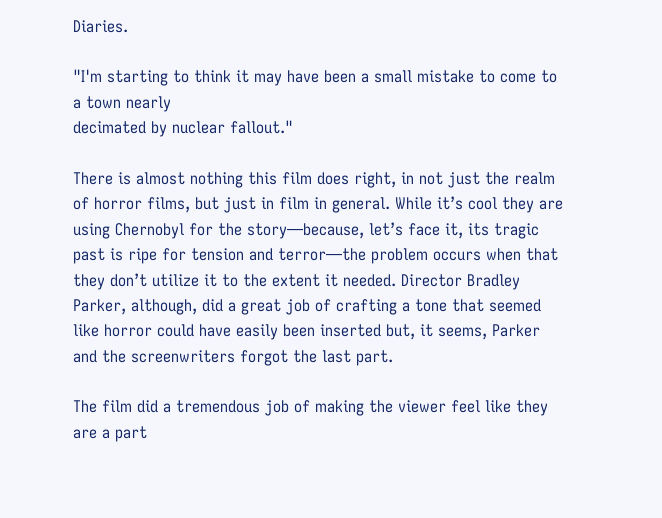Diaries.

"I'm starting to think it may have been a small mistake to come to a town nearly
decimated by nuclear fallout."

There is almost nothing this film does right, in not just the realm of horror films, but just in film in general. While it’s cool they are using Chernobyl for the story—because, let’s face it, its tragic past is ripe for tension and terror—the problem occurs when that they don’t utilize it to the extent it needed. Director Bradley Parker, although, did a great job of crafting a tone that seemed like horror could have easily been inserted but, it seems, Parker and the screenwriters forgot the last part.

The film did a tremendous job of making the viewer feel like they are a part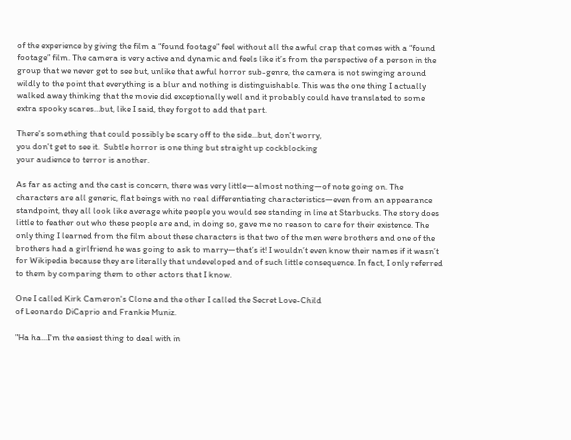of the experience by giving the film a “found footage” feel without all the awful crap that comes with a “found footage” film. The camera is very active and dynamic and feels like it’s from the perspective of a person in the group that we never get to see but, unlike that awful horror sub-genre, the camera is not swinging around wildly to the point that everything is a blur and nothing is distinguishable. This was the one thing I actually walked away thinking that the movie did exceptionally well and it probably could have translated to some extra spooky scares…but, like I said, they forgot to add that part.

There's something that could possibly be scary off to the side...but, don't worry,
you don't get to see it.  Subtle horror is one thing but straight up cockblocking
your audience to terror is another.

As far as acting and the cast is concern, there was very little—almost nothing—of note going on. The characters are all generic, flat beings with no real differentiating characteristics—even from an appearance standpoint, they all look like average white people you would see standing in line at Starbucks. The story does little to feather out who these people are and, in doing so, gave me no reason to care for their existence. The only thing I learned from the film about these characters is that two of the men were brothers and one of the brothers had a girlfriend he was going to ask to marry—that’s it! I wouldn’t even know their names if it wasn’t for Wikipedia because they are literally that undeveloped and of such little consequence. In fact, I only referred to them by comparing them to other actors that I know.

One I called Kirk Cameron's Clone and the other I called the Secret Love-Child
of Leonardo DiCaprio and Frankie Muniz.

"Ha ha...I'm the easiest thing to deal with in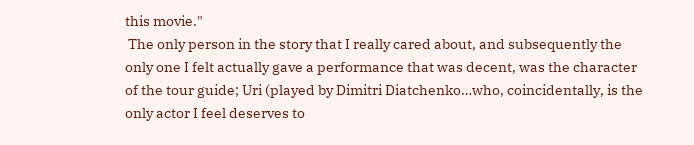this movie."
 The only person in the story that I really cared about, and subsequently the only one I felt actually gave a performance that was decent, was the character of the tour guide; Uri (played by Dimitri Diatchenko…who, coincidentally, is the only actor I feel deserves to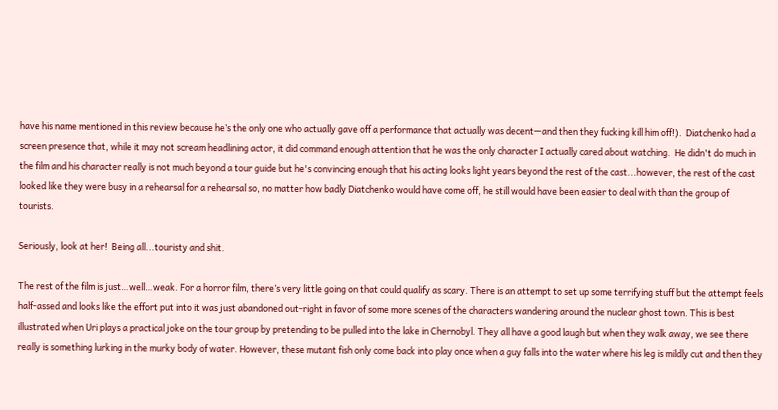have his name mentioned in this review because he’s the only one who actually gave off a performance that actually was decent—and then they fucking kill him off!).  Diatchenko had a screen presence that, while it may not scream headlining actor, it did command enough attention that he was the only character I actually cared about watching.  He didn't do much in the film and his character really is not much beyond a tour guide but he's convincing enough that his acting looks light years beyond the rest of the cast...however, the rest of the cast looked like they were busy in a rehearsal for a rehearsal so, no matter how badly Diatchenko would have come off, he still would have been easier to deal with than the group of tourists.

Seriously, look at her!  Being all...touristy and shit.

The rest of the film is just…well…weak. For a horror film, there’s very little going on that could qualify as scary. There is an attempt to set up some terrifying stuff but the attempt feels half-assed and looks like the effort put into it was just abandoned out-right in favor of some more scenes of the characters wandering around the nuclear ghost town. This is best illustrated when Uri plays a practical joke on the tour group by pretending to be pulled into the lake in Chernobyl. They all have a good laugh but when they walk away, we see there really is something lurking in the murky body of water. However, these mutant fish only come back into play once when a guy falls into the water where his leg is mildly cut and then they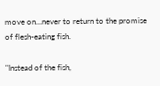move on…never to return to the promise of flesh-eating fish.

"Instead of the fish,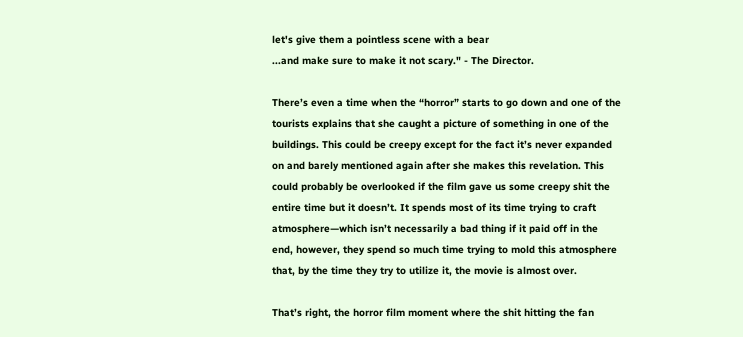let's give them a pointless scene with a bear
...and make sure to make it not scary." - The Director.

There’s even a time when the “horror” starts to go down and one of the tourists explains that she caught a picture of something in one of the buildings. This could be creepy except for the fact it’s never expanded on and barely mentioned again after she makes this revelation. This could probably be overlooked if the film gave us some creepy shit the entire time but it doesn’t. It spends most of its time trying to craft atmosphere—which isn’t necessarily a bad thing if it paid off in the end, however, they spend so much time trying to mold this atmosphere that, by the time they try to utilize it, the movie is almost over.

That’s right, the horror film moment where the shit hitting the fan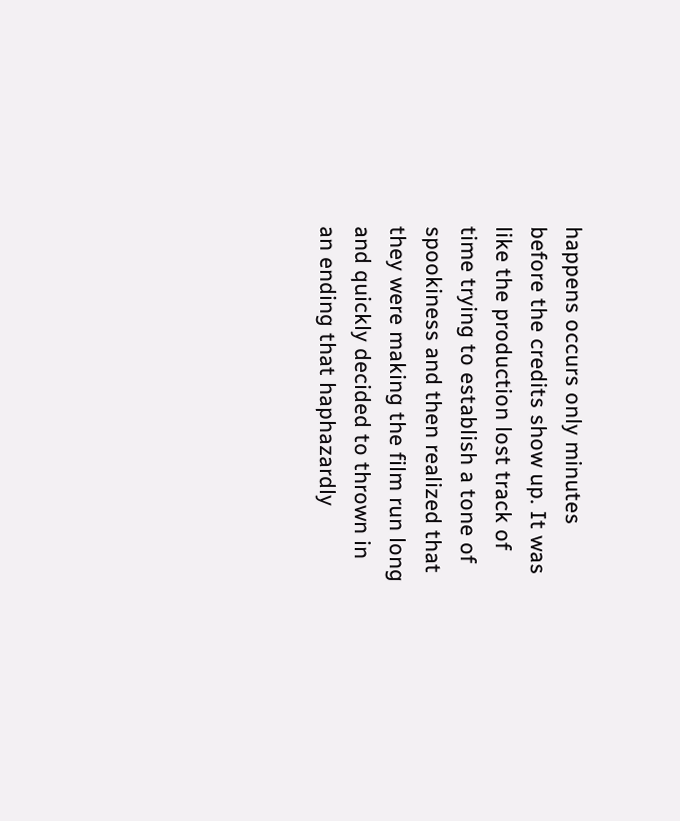happens occurs only minutes before the credits show up. It was like the production lost track of time trying to establish a tone of spookiness and then realized that they were making the film run long and quickly decided to thrown in an ending that haphazardly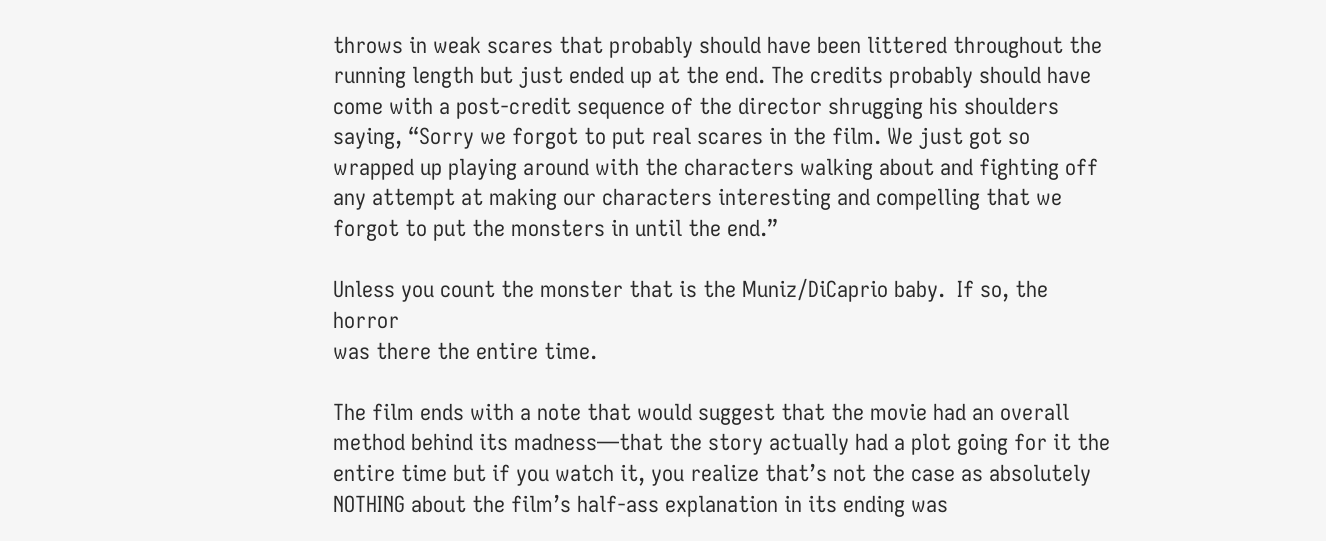throws in weak scares that probably should have been littered throughout the running length but just ended up at the end. The credits probably should have come with a post-credit sequence of the director shrugging his shoulders saying, “Sorry we forgot to put real scares in the film. We just got so wrapped up playing around with the characters walking about and fighting off any attempt at making our characters interesting and compelling that we forgot to put the monsters in until the end.”

Unless you count the monster that is the Muniz/DiCaprio baby.  If so, the horror
was there the entire time.

The film ends with a note that would suggest that the movie had an overall method behind its madness—that the story actually had a plot going for it the entire time but if you watch it, you realize that’s not the case as absolutely NOTHING about the film’s half-ass explanation in its ending was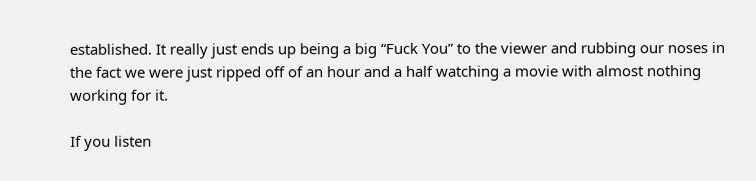established. It really just ends up being a big “Fuck You” to the viewer and rubbing our noses in the fact we were just ripped off of an hour and a half watching a movie with almost nothing working for it.

If you listen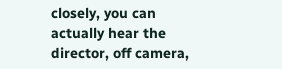closely, you can actually hear the director, off camera,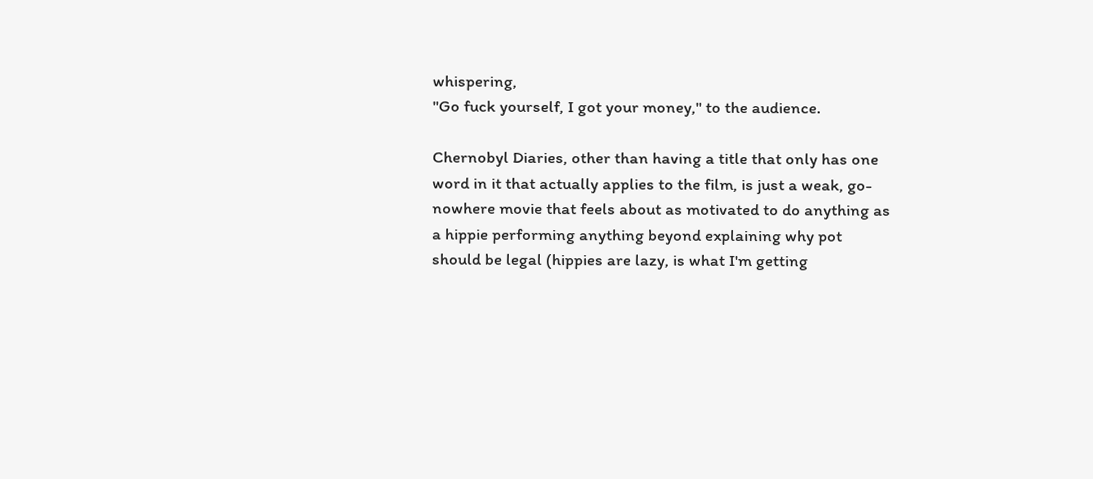whispering,
"Go fuck yourself, I got your money," to the audience.

Chernobyl Diaries, other than having a title that only has one word in it that actually applies to the film, is just a weak, go-nowhere movie that feels about as motivated to do anything as a hippie performing anything beyond explaining why pot should be legal (hippies are lazy, is what I'm getting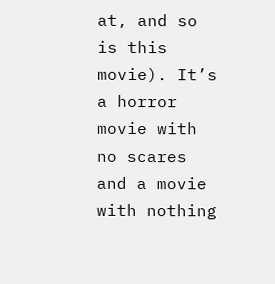at, and so is this movie). It’s a horror movie with no scares and a movie with nothing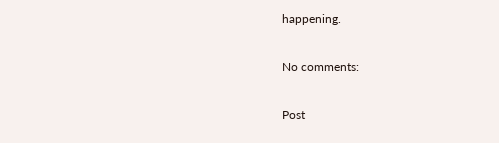happening.

No comments:

Post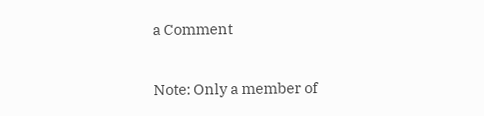a Comment

Note: Only a member of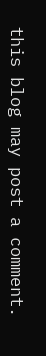this blog may post a comment.